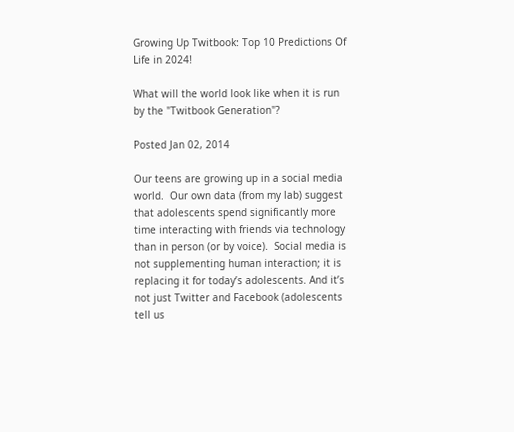Growing Up Twitbook: Top 10 Predictions Of Life in 2024!

What will the world look like when it is run by the "Twitbook Generation"?

Posted Jan 02, 2014

Our teens are growing up in a social media world.  Our own data (from my lab) suggest that adolescents spend significantly more time interacting with friends via technology than in person (or by voice).  Social media is not supplementing human interaction; it is replacing it for today’s adolescents. And it’s not just Twitter and Facebook (adolescents tell us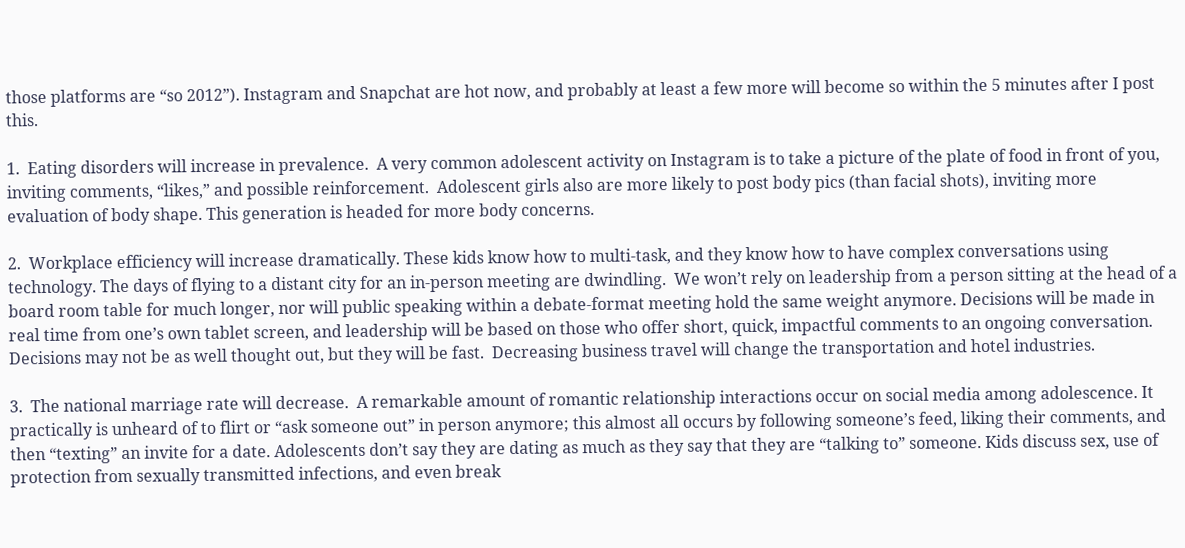those platforms are “so 2012”). Instagram and Snapchat are hot now, and probably at least a few more will become so within the 5 minutes after I post this.

1.  Eating disorders will increase in prevalence.  A very common adolescent activity on Instagram is to take a picture of the plate of food in front of you, inviting comments, “likes,” and possible reinforcement.  Adolescent girls also are more likely to post body pics (than facial shots), inviting more evaluation of body shape. This generation is headed for more body concerns.

2.  Workplace efficiency will increase dramatically. These kids know how to multi-task, and they know how to have complex conversations using technology. The days of flying to a distant city for an in-person meeting are dwindling.  We won’t rely on leadership from a person sitting at the head of a board room table for much longer, nor will public speaking within a debate-format meeting hold the same weight anymore. Decisions will be made in real time from one’s own tablet screen, and leadership will be based on those who offer short, quick, impactful comments to an ongoing conversation. Decisions may not be as well thought out, but they will be fast.  Decreasing business travel will change the transportation and hotel industries.

3.  The national marriage rate will decrease.  A remarkable amount of romantic relationship interactions occur on social media among adolescence. It practically is unheard of to flirt or “ask someone out” in person anymore; this almost all occurs by following someone’s feed, liking their comments, and then “texting” an invite for a date. Adolescents don’t say they are dating as much as they say that they are “talking to” someone. Kids discuss sex, use of protection from sexually transmitted infections, and even break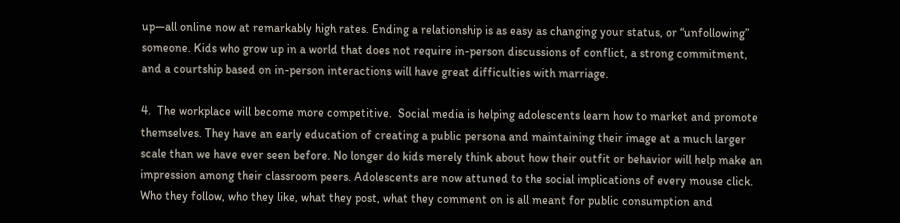up—all online now at remarkably high rates. Ending a relationship is as easy as changing your status, or “unfollowing” someone. Kids who grow up in a world that does not require in-person discussions of conflict, a strong commitment, and a courtship based on in-person interactions will have great difficulties with marriage.

4.  The workplace will become more competitive.  Social media is helping adolescents learn how to market and promote themselves. They have an early education of creating a public persona and maintaining their image at a much larger scale than we have ever seen before. No longer do kids merely think about how their outfit or behavior will help make an impression among their classroom peers. Adolescents are now attuned to the social implications of every mouse click. Who they follow, who they like, what they post, what they comment on is all meant for public consumption and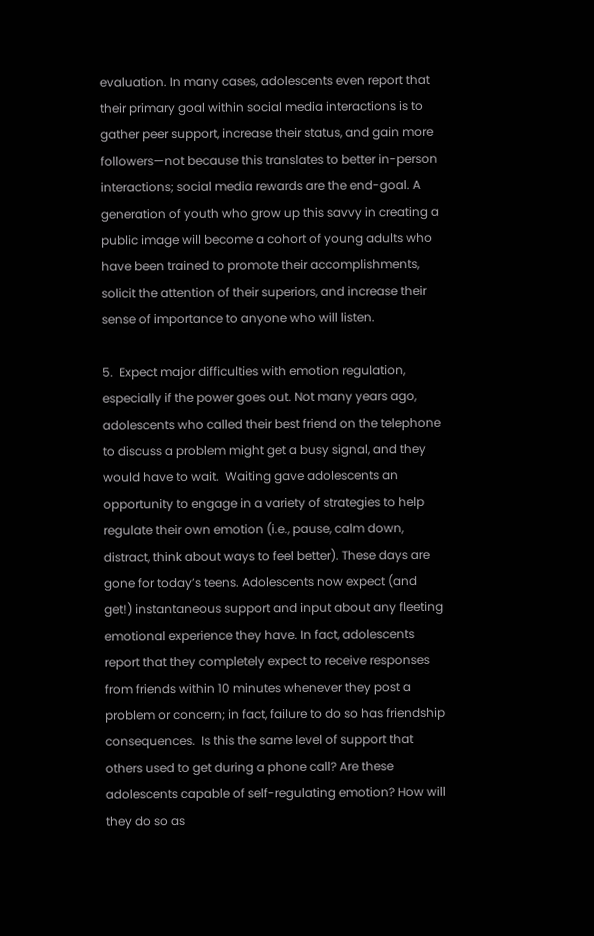evaluation. In many cases, adolescents even report that their primary goal within social media interactions is to gather peer support, increase their status, and gain more followers—not because this translates to better in-person interactions; social media rewards are the end-goal. A generation of youth who grow up this savvy in creating a public image will become a cohort of young adults who have been trained to promote their accomplishments, solicit the attention of their superiors, and increase their sense of importance to anyone who will listen.

5.  Expect major difficulties with emotion regulation, especially if the power goes out. Not many years ago, adolescents who called their best friend on the telephone to discuss a problem might get a busy signal, and they would have to wait.  Waiting gave adolescents an opportunity to engage in a variety of strategies to help regulate their own emotion (i.e., pause, calm down, distract, think about ways to feel better). These days are gone for today’s teens. Adolescents now expect (and get!) instantaneous support and input about any fleeting emotional experience they have. In fact, adolescents report that they completely expect to receive responses from friends within 10 minutes whenever they post a problem or concern; in fact, failure to do so has friendship consequences.  Is this the same level of support that others used to get during a phone call? Are these adolescents capable of self-regulating emotion? How will they do so as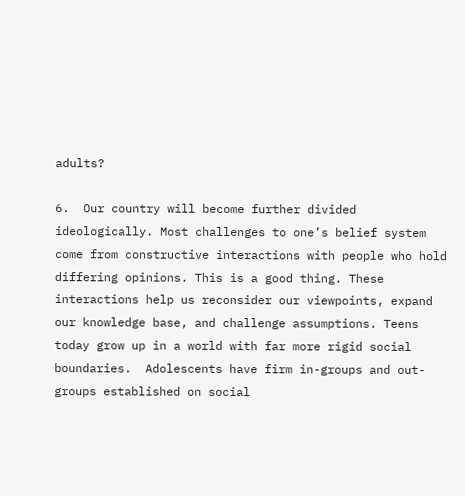adults?

6.  Our country will become further divided ideologically. Most challenges to one’s belief system come from constructive interactions with people who hold differing opinions. This is a good thing. These interactions help us reconsider our viewpoints, expand our knowledge base, and challenge assumptions. Teens today grow up in a world with far more rigid social boundaries.  Adolescents have firm in-groups and out-groups established on social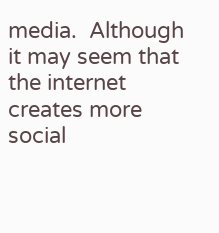media.  Although it may seem that the internet creates more social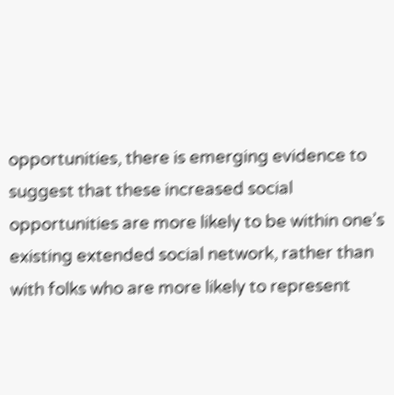opportunities, there is emerging evidence to suggest that these increased social opportunities are more likely to be within one’s existing extended social network, rather than with folks who are more likely to represent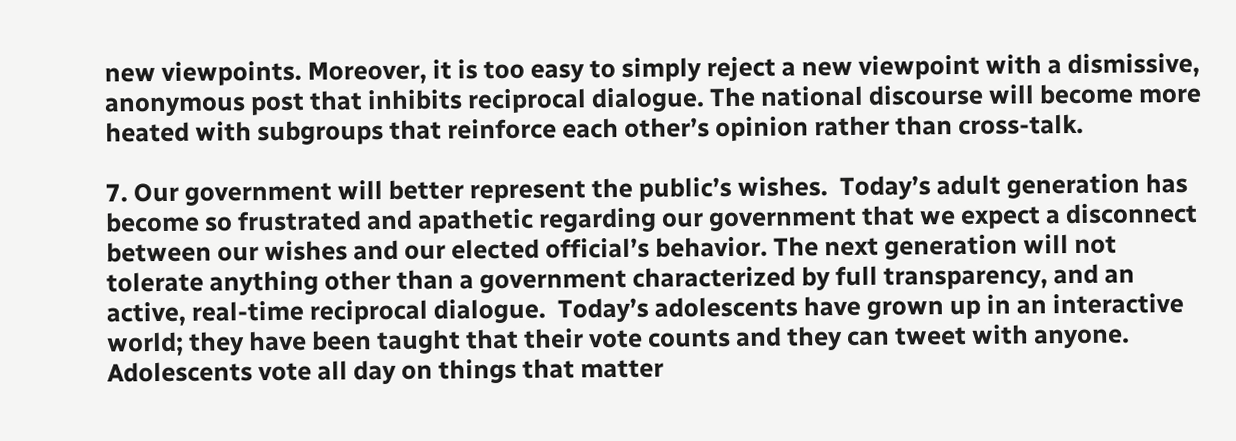new viewpoints. Moreover, it is too easy to simply reject a new viewpoint with a dismissive, anonymous post that inhibits reciprocal dialogue. The national discourse will become more heated with subgroups that reinforce each other’s opinion rather than cross-talk.

7. Our government will better represent the public’s wishes.  Today’s adult generation has become so frustrated and apathetic regarding our government that we expect a disconnect between our wishes and our elected official’s behavior. The next generation will not tolerate anything other than a government characterized by full transparency, and an active, real-time reciprocal dialogue.  Today’s adolescents have grown up in an interactive world; they have been taught that their vote counts and they can tweet with anyone.  Adolescents vote all day on things that matter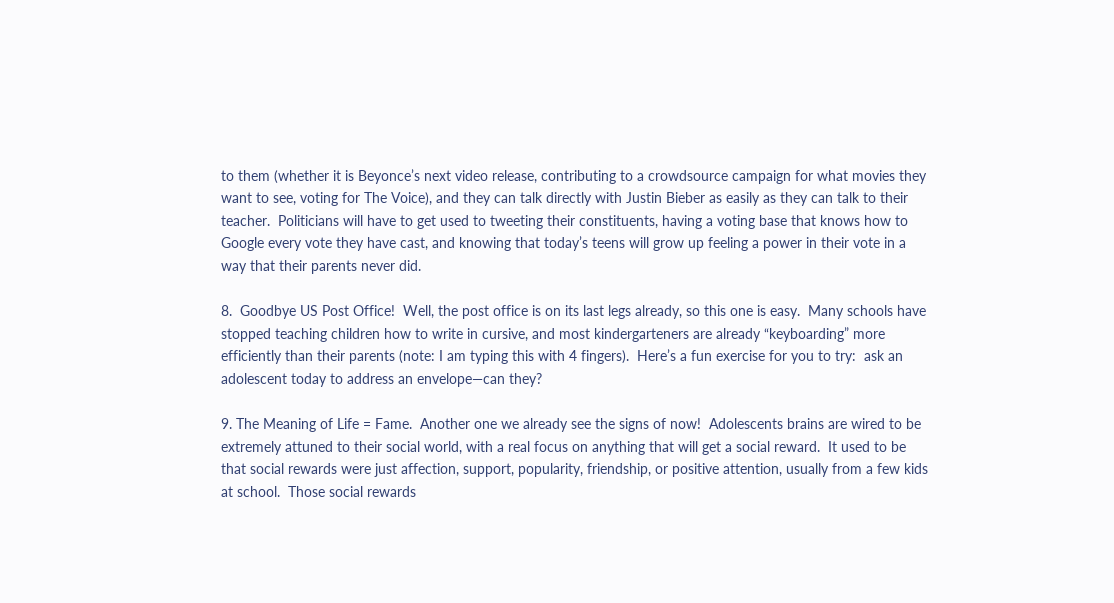to them (whether it is Beyonce’s next video release, contributing to a crowdsource campaign for what movies they want to see, voting for The Voice), and they can talk directly with Justin Bieber as easily as they can talk to their teacher.  Politicians will have to get used to tweeting their constituents, having a voting base that knows how to Google every vote they have cast, and knowing that today’s teens will grow up feeling a power in their vote in a way that their parents never did.

8.  Goodbye US Post Office!  Well, the post office is on its last legs already, so this one is easy.  Many schools have stopped teaching children how to write in cursive, and most kindergarteners are already “keyboarding” more efficiently than their parents (note: I am typing this with 4 fingers).  Here’s a fun exercise for you to try:  ask an adolescent today to address an envelope—can they?

9. The Meaning of Life = Fame.  Another one we already see the signs of now!  Adolescents brains are wired to be extremely attuned to their social world, with a real focus on anything that will get a social reward.  It used to be that social rewards were just affection, support, popularity, friendship, or positive attention, usually from a few kids at school.  Those social rewards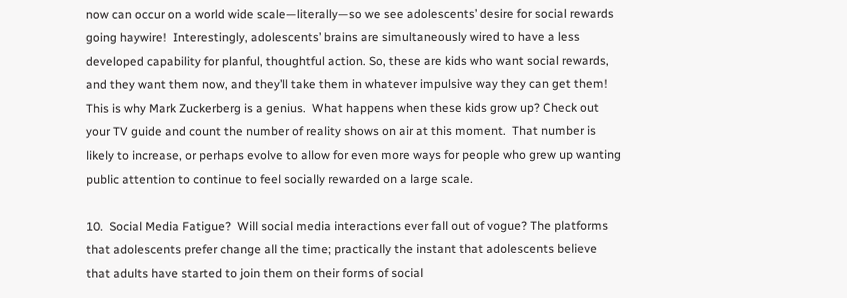now can occur on a world wide scale—literally—so we see adolescents’ desire for social rewards going haywire!  Interestingly, adolescents’ brains are simultaneously wired to have a less developed capability for planful, thoughtful action. So, these are kids who want social rewards, and they want them now, and they’ll take them in whatever impulsive way they can get them!  This is why Mark Zuckerberg is a genius.  What happens when these kids grow up? Check out your TV guide and count the number of reality shows on air at this moment.  That number is likely to increase, or perhaps evolve to allow for even more ways for people who grew up wanting public attention to continue to feel socially rewarded on a large scale.

10.  Social Media Fatigue?  Will social media interactions ever fall out of vogue? The platforms that adolescents prefer change all the time; practically the instant that adolescents believe that adults have started to join them on their forms of social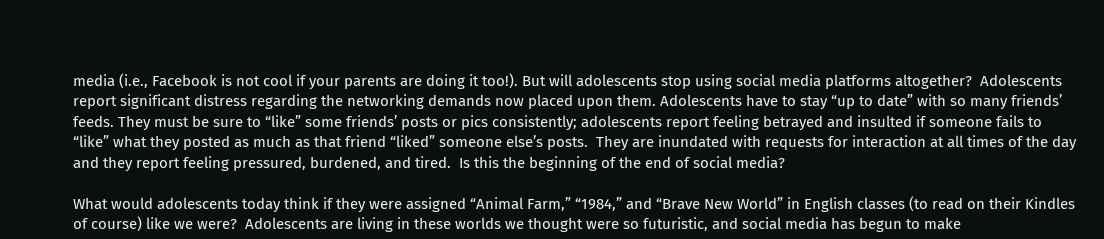media (i.e., Facebook is not cool if your parents are doing it too!). But will adolescents stop using social media platforms altogether?  Adolescents report significant distress regarding the networking demands now placed upon them. Adolescents have to stay “up to date” with so many friends’ feeds. They must be sure to “like” some friends’ posts or pics consistently; adolescents report feeling betrayed and insulted if someone fails to “like” what they posted as much as that friend “liked” someone else’s posts.  They are inundated with requests for interaction at all times of the day and they report feeling pressured, burdened, and tired.  Is this the beginning of the end of social media?

What would adolescents today think if they were assigned “Animal Farm,” “1984,” and “Brave New World” in English classes (to read on their Kindles of course) like we were?  Adolescents are living in these worlds we thought were so futuristic, and social media has begun to make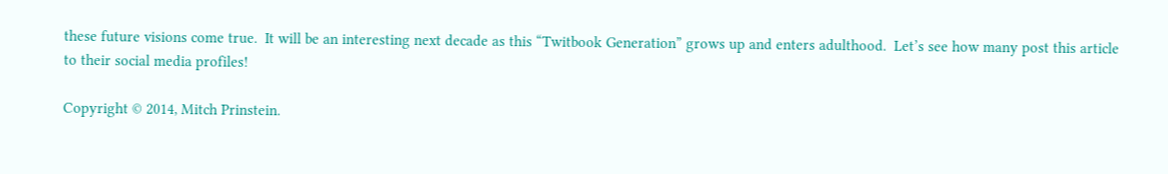these future visions come true.  It will be an interesting next decade as this “Twitbook Generation” grows up and enters adulthood.  Let’s see how many post this article to their social media profiles!

Copyright © 2014, Mitch Prinstein.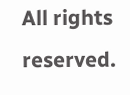All rights reserved.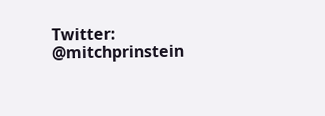Twitter:  @mitchprinstein